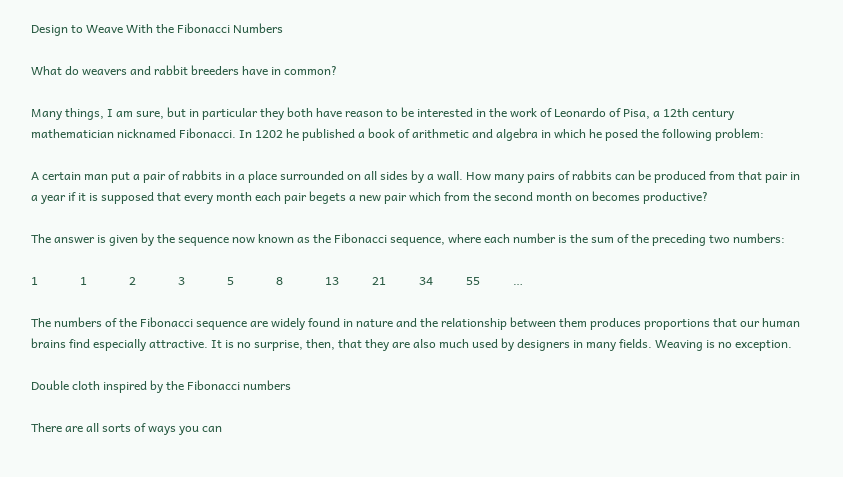Design to Weave With the Fibonacci Numbers

What do weavers and rabbit breeders have in common?

Many things, I am sure, but in particular they both have reason to be interested in the work of Leonardo of Pisa, a 12th century mathematician nicknamed Fibonacci. In 1202 he published a book of arithmetic and algebra in which he posed the following problem:

A certain man put a pair of rabbits in a place surrounded on all sides by a wall. How many pairs of rabbits can be produced from that pair in a year if it is supposed that every month each pair begets a new pair which from the second month on becomes productive?

The answer is given by the sequence now known as the Fibonacci sequence, where each number is the sum of the preceding two numbers:

1              1              2              3              5              8              13           21           34           55           …

The numbers of the Fibonacci sequence are widely found in nature and the relationship between them produces proportions that our human brains find especially attractive. It is no surprise, then, that they are also much used by designers in many fields. Weaving is no exception.

Double cloth inspired by the Fibonacci numbers

There are all sorts of ways you can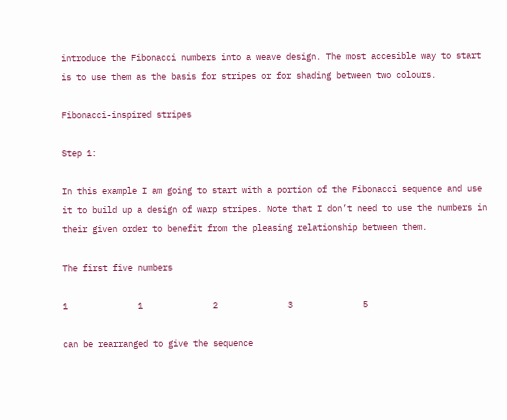introduce the Fibonacci numbers into a weave design. The most accesible way to start is to use them as the basis for stripes or for shading between two colours.

Fibonacci-inspired stripes

Step 1:

In this example I am going to start with a portion of the Fibonacci sequence and use it to build up a design of warp stripes. Note that I don’t need to use the numbers in their given order to benefit from the pleasing relationship between them.

The first five numbers

1              1              2              3              5

can be rearranged to give the sequence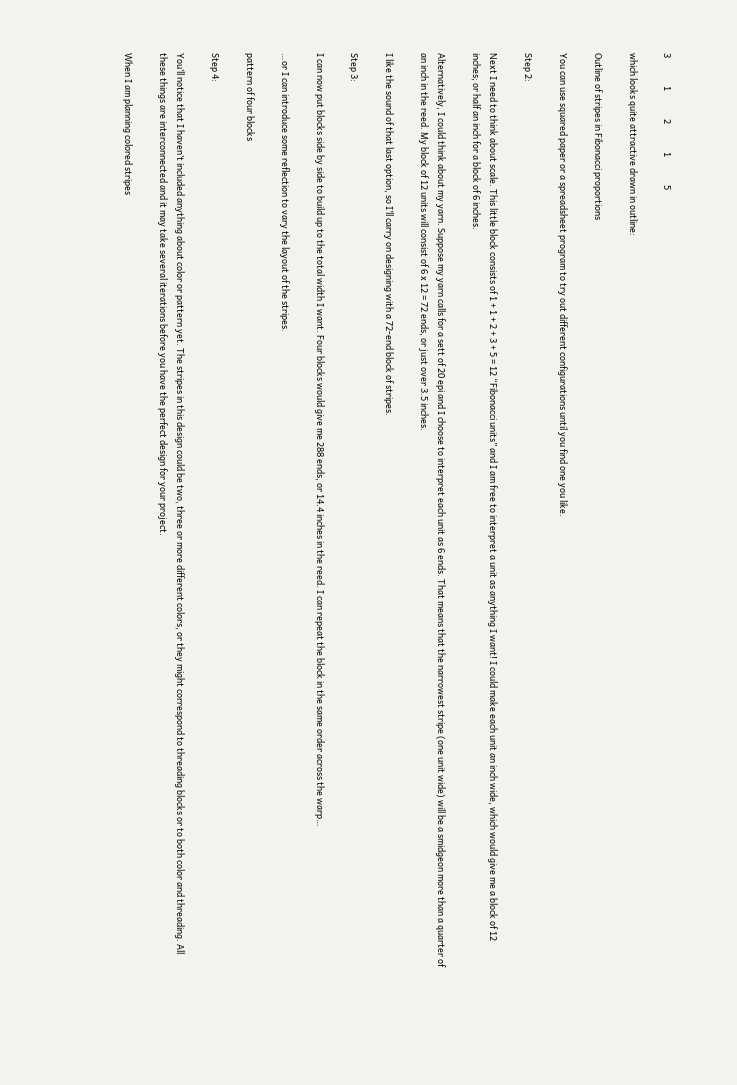3              1              2              1              5

which looks quite attractive drawn in outline:

Outline of stripes in Fibonacci proportions

You can use squared paper or a spreadsheet program to try out different configurations until you find one you like.

Step 2:

Next I need to think about scale. This little block consists of 1 + 1 + 2 + 3 + 5 = 12 “Fibonacci units” and I am free to interpret a unit as anything I want! I could make each unit an inch wide, which would give me a block of 12 inches; or half an inch for a block of 6 inches.

Alternatively, I could think about my yarn. Suppose my yarn calls for a sett of 20 epi and I choose to interpret each unit as 6 ends. That means that the narrowest stripe (one unit wide) will be a smidgeon more than a quarter of an inch in the reed. My block of 12 units will consist of 6 x 12 = 72 ends, or just over 3.5 inches.

I like the sound of that last option, so I’ll carry on designing with a 72-end block of stripes.

Step 3:

I can now put blocks side by side to build up to the total width I want. Four blocks would give me 288 ends, or 14.4 inches in the reed. I can repeat the block in the same order across the warp…

…or I can introduce some reflection to vary the layout of the stripes.

pattern of four blocks

Step 4:

You’ll notice that I haven’t included anything about color or pattern yet. The stripes in this design could be two, three or more different colors, or they might correspond to threading blocks or to both color and threading. All these things are interconnected and it may take several iterations before you have the perfect design for your project.

When I am planning colored stripes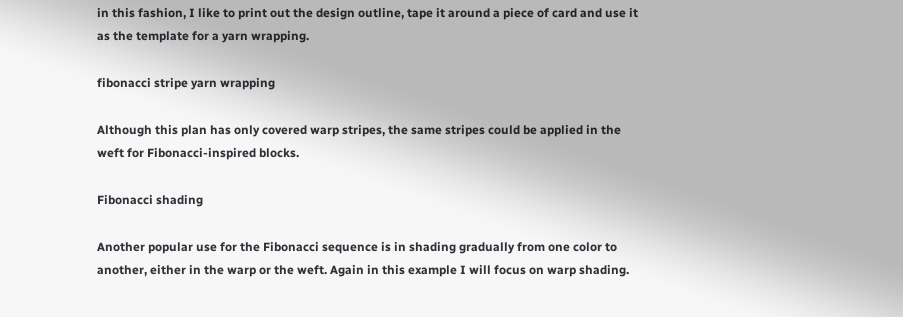in this fashion, I like to print out the design outline, tape it around a piece of card and use it as the template for a yarn wrapping.

fibonacci stripe yarn wrapping

Although this plan has only covered warp stripes, the same stripes could be applied in the weft for Fibonacci-inspired blocks.

Fibonacci shading

Another popular use for the Fibonacci sequence is in shading gradually from one color to another, either in the warp or the weft. Again in this example I will focus on warp shading.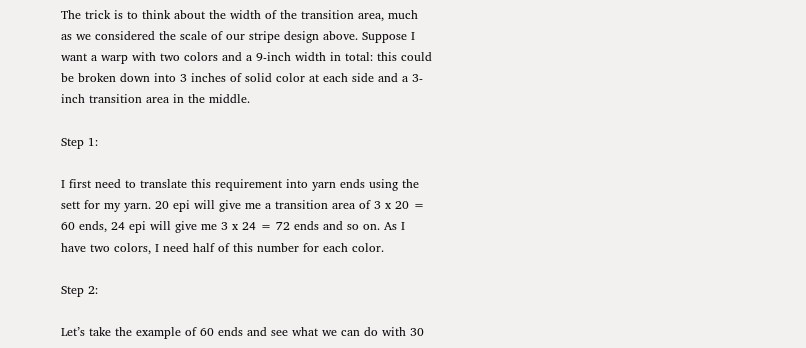The trick is to think about the width of the transition area, much as we considered the scale of our stripe design above. Suppose I want a warp with two colors and a 9-inch width in total: this could be broken down into 3 inches of solid color at each side and a 3-inch transition area in the middle.

Step 1:

I first need to translate this requirement into yarn ends using the sett for my yarn. 20 epi will give me a transition area of 3 x 20 = 60 ends, 24 epi will give me 3 x 24 = 72 ends and so on. As I have two colors, I need half of this number for each color.

Step 2:

Let’s take the example of 60 ends and see what we can do with 30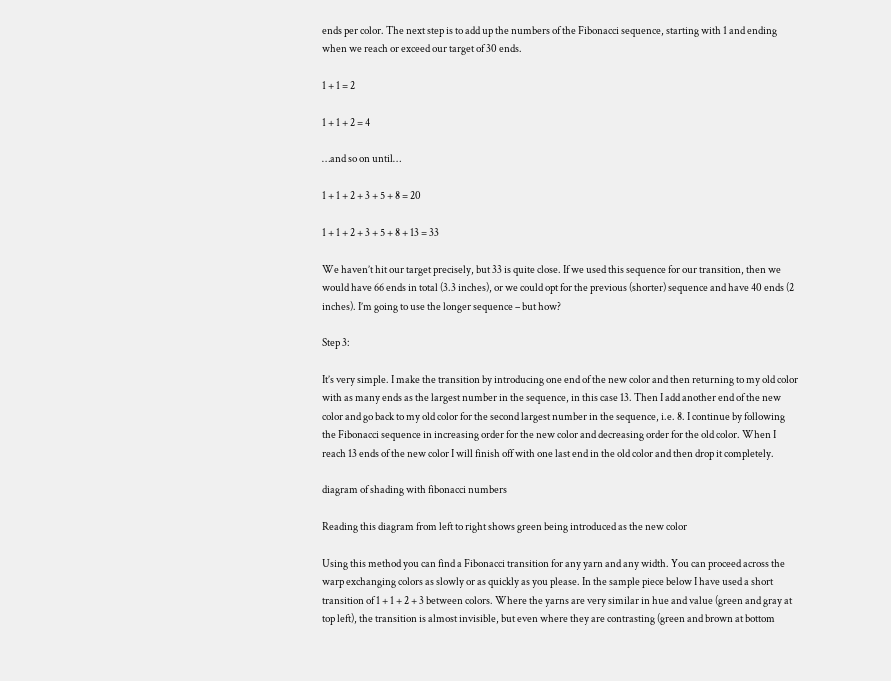ends per color. The next step is to add up the numbers of the Fibonacci sequence, starting with 1 and ending when we reach or exceed our target of 30 ends.

1 + 1 = 2

1 + 1 + 2 = 4

…and so on until…

1 + 1 + 2 + 3 + 5 + 8 = 20

1 + 1 + 2 + 3 + 5 + 8 + 13 = 33

We haven’t hit our target precisely, but 33 is quite close. If we used this sequence for our transition, then we would have 66 ends in total (3.3 inches), or we could opt for the previous (shorter) sequence and have 40 ends (2 inches). I’m going to use the longer sequence – but how?

Step 3:

It’s very simple. I make the transition by introducing one end of the new color and then returning to my old color with as many ends as the largest number in the sequence, in this case 13. Then I add another end of the new color and go back to my old color for the second largest number in the sequence, i.e. 8. I continue by following the Fibonacci sequence in increasing order for the new color and decreasing order for the old color. When I reach 13 ends of the new color I will finish off with one last end in the old color and then drop it completely.

diagram of shading with fibonacci numbers

Reading this diagram from left to right shows green being introduced as the new color

Using this method you can find a Fibonacci transition for any yarn and any width. You can proceed across the warp exchanging colors as slowly or as quickly as you please. In the sample piece below I have used a short transition of 1 + 1 + 2 + 3 between colors. Where the yarns are very similar in hue and value (green and gray at top left), the transition is almost invisible, but even where they are contrasting (green and brown at bottom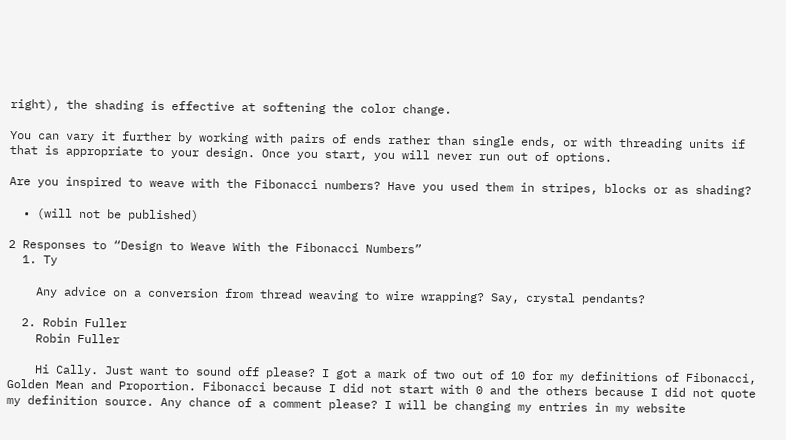right), the shading is effective at softening the color change.

You can vary it further by working with pairs of ends rather than single ends, or with threading units if that is appropriate to your design. Once you start, you will never run out of options.

Are you inspired to weave with the Fibonacci numbers? Have you used them in stripes, blocks or as shading?

  • (will not be published)

2 Responses to “Design to Weave With the Fibonacci Numbers”
  1. Ty

    Any advice on a conversion from thread weaving to wire wrapping? Say, crystal pendants?

  2. Robin Fuller
    Robin Fuller

    Hi Cally. Just want to sound off please? I got a mark of two out of 10 for my definitions of Fibonacci, Golden Mean and Proportion. Fibonacci because I did not start with 0 and the others because I did not quote my definition source. Any chance of a comment please? I will be changing my entries in my website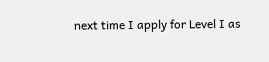next time I apply for Level I as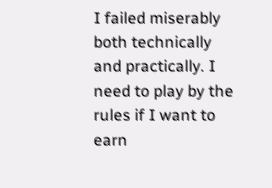I failed miserably both technically and practically. I need to play by the rules if I want to earn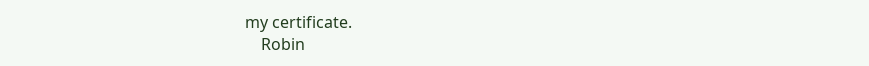my certificate.
    Robin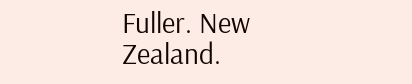Fuller. New Zealand.